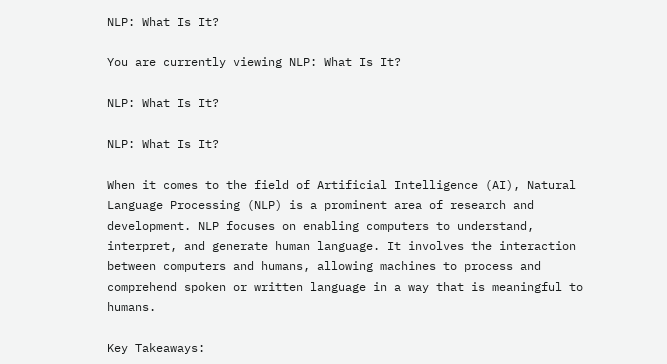NLP: What Is It?

You are currently viewing NLP: What Is It?

NLP: What Is It?

NLP: What Is It?

When it comes to the field of Artificial Intelligence (AI), Natural Language Processing (NLP) is a prominent area of research and development. NLP focuses on enabling computers to understand, interpret, and generate human language. It involves the interaction between computers and humans, allowing machines to process and comprehend spoken or written language in a way that is meaningful to humans.

Key Takeaways: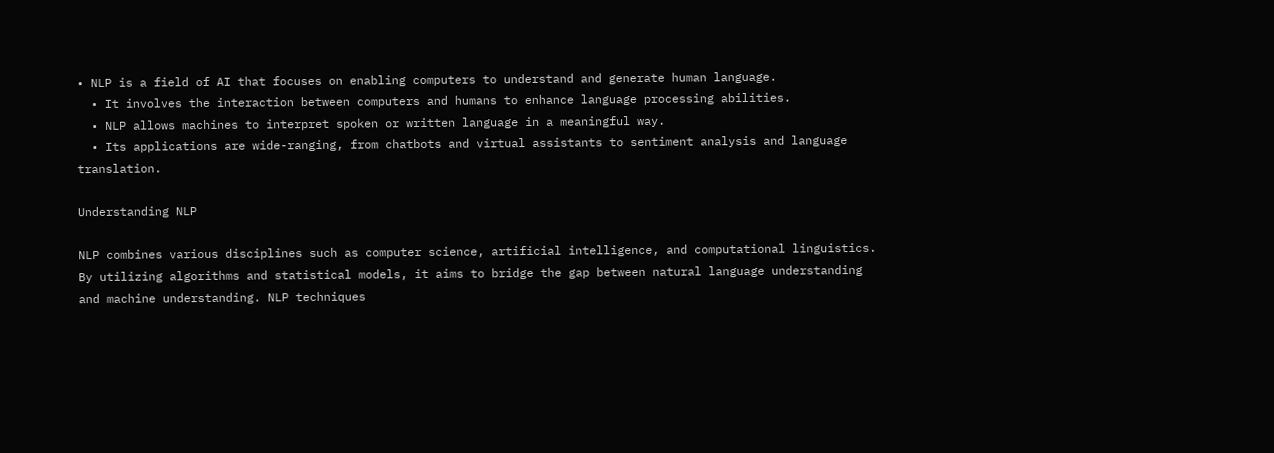• NLP is a field of AI that focuses on enabling computers to understand and generate human language.
  • It involves the interaction between computers and humans to enhance language processing abilities.
  • NLP allows machines to interpret spoken or written language in a meaningful way.
  • Its applications are wide-ranging, from chatbots and virtual assistants to sentiment analysis and language translation.

Understanding NLP

NLP combines various disciplines such as computer science, artificial intelligence, and computational linguistics. By utilizing algorithms and statistical models, it aims to bridge the gap between natural language understanding and machine understanding. NLP techniques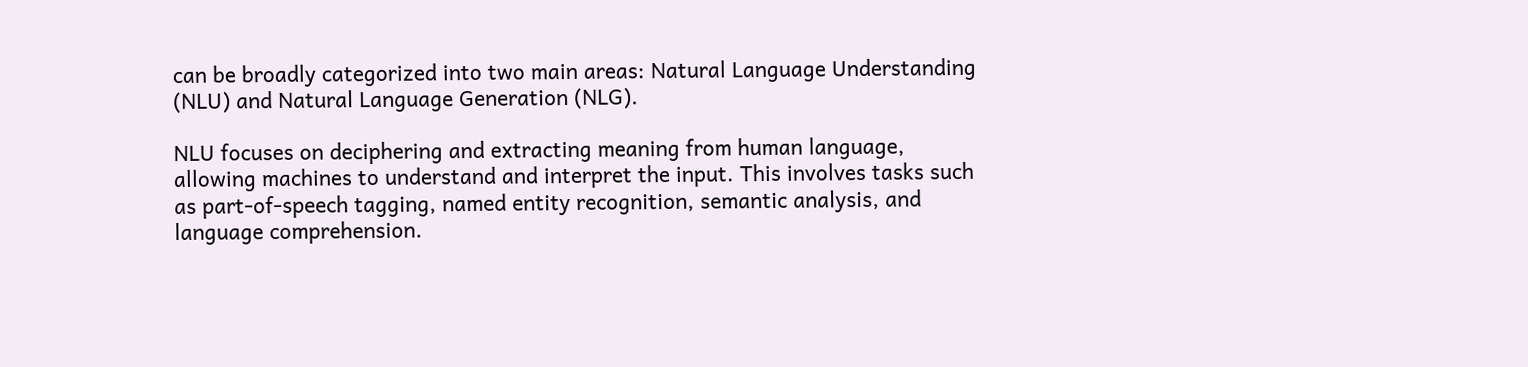can be broadly categorized into two main areas: Natural Language Understanding (NLU) and Natural Language Generation (NLG).

NLU focuses on deciphering and extracting meaning from human language, allowing machines to understand and interpret the input. This involves tasks such as part-of-speech tagging, named entity recognition, semantic analysis, and language comprehension.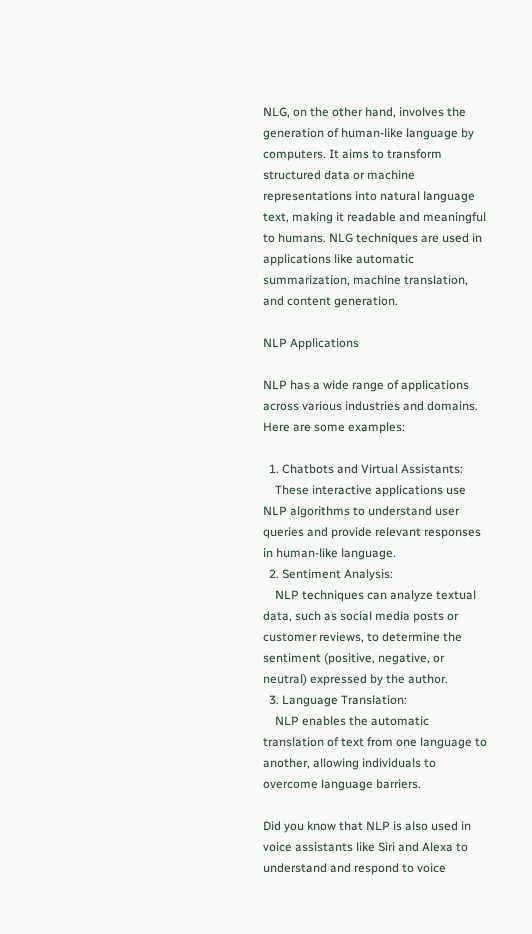NLG, on the other hand, involves the generation of human-like language by computers. It aims to transform structured data or machine representations into natural language text, making it readable and meaningful to humans. NLG techniques are used in applications like automatic summarization, machine translation, and content generation.

NLP Applications

NLP has a wide range of applications across various industries and domains. Here are some examples:

  1. Chatbots and Virtual Assistants:
    These interactive applications use NLP algorithms to understand user queries and provide relevant responses in human-like language.
  2. Sentiment Analysis:
    NLP techniques can analyze textual data, such as social media posts or customer reviews, to determine the sentiment (positive, negative, or neutral) expressed by the author.
  3. Language Translation:
    NLP enables the automatic translation of text from one language to another, allowing individuals to overcome language barriers.

Did you know that NLP is also used in voice assistants like Siri and Alexa to understand and respond to voice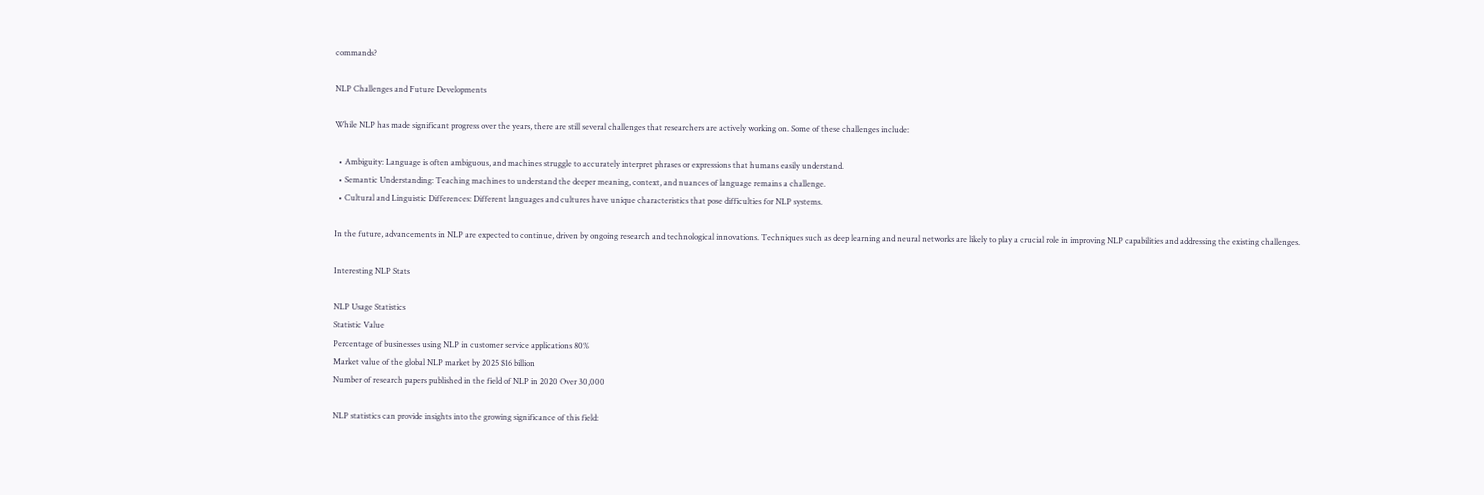commands?

NLP Challenges and Future Developments

While NLP has made significant progress over the years, there are still several challenges that researchers are actively working on. Some of these challenges include:

  • Ambiguity: Language is often ambiguous, and machines struggle to accurately interpret phrases or expressions that humans easily understand.
  • Semantic Understanding: Teaching machines to understand the deeper meaning, context, and nuances of language remains a challenge.
  • Cultural and Linguistic Differences: Different languages and cultures have unique characteristics that pose difficulties for NLP systems.

In the future, advancements in NLP are expected to continue, driven by ongoing research and technological innovations. Techniques such as deep learning and neural networks are likely to play a crucial role in improving NLP capabilities and addressing the existing challenges.

Interesting NLP Stats

NLP Usage Statistics
Statistic Value
Percentage of businesses using NLP in customer service applications 80%
Market value of the global NLP market by 2025 $16 billion
Number of research papers published in the field of NLP in 2020 Over 30,000

NLP statistics can provide insights into the growing significance of this field: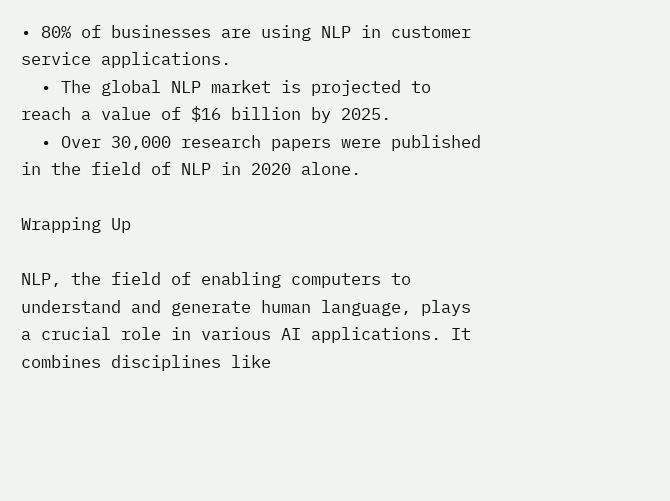• 80% of businesses are using NLP in customer service applications.
  • The global NLP market is projected to reach a value of $16 billion by 2025.
  • Over 30,000 research papers were published in the field of NLP in 2020 alone.

Wrapping Up

NLP, the field of enabling computers to understand and generate human language, plays a crucial role in various AI applications. It combines disciplines like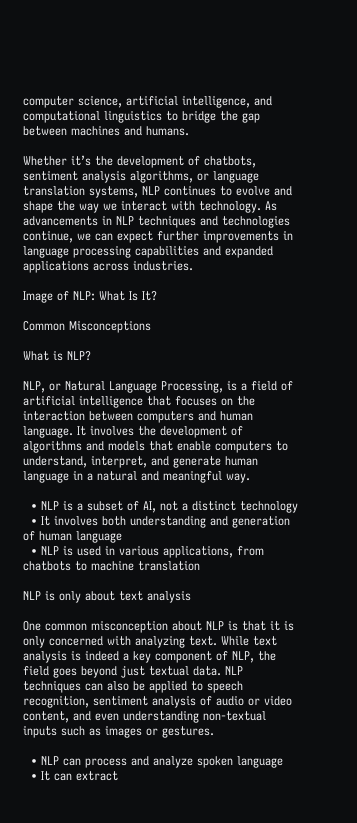computer science, artificial intelligence, and computational linguistics to bridge the gap between machines and humans.

Whether it’s the development of chatbots, sentiment analysis algorithms, or language translation systems, NLP continues to evolve and shape the way we interact with technology. As advancements in NLP techniques and technologies continue, we can expect further improvements in language processing capabilities and expanded applications across industries.

Image of NLP: What Is It?

Common Misconceptions

What is NLP?

NLP, or Natural Language Processing, is a field of artificial intelligence that focuses on the interaction between computers and human language. It involves the development of algorithms and models that enable computers to understand, interpret, and generate human language in a natural and meaningful way.

  • NLP is a subset of AI, not a distinct technology
  • It involves both understanding and generation of human language
  • NLP is used in various applications, from chatbots to machine translation

NLP is only about text analysis

One common misconception about NLP is that it is only concerned with analyzing text. While text analysis is indeed a key component of NLP, the field goes beyond just textual data. NLP techniques can also be applied to speech recognition, sentiment analysis of audio or video content, and even understanding non-textual inputs such as images or gestures.

  • NLP can process and analyze spoken language
  • It can extract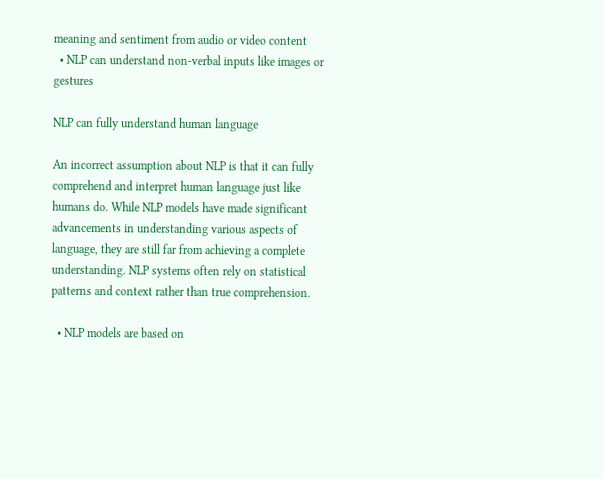meaning and sentiment from audio or video content
  • NLP can understand non-verbal inputs like images or gestures

NLP can fully understand human language

An incorrect assumption about NLP is that it can fully comprehend and interpret human language just like humans do. While NLP models have made significant advancements in understanding various aspects of language, they are still far from achieving a complete understanding. NLP systems often rely on statistical patterns and context rather than true comprehension.

  • NLP models are based on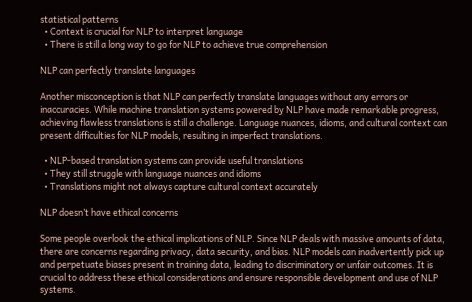statistical patterns
  • Context is crucial for NLP to interpret language
  • There is still a long way to go for NLP to achieve true comprehension

NLP can perfectly translate languages

Another misconception is that NLP can perfectly translate languages without any errors or inaccuracies. While machine translation systems powered by NLP have made remarkable progress, achieving flawless translations is still a challenge. Language nuances, idioms, and cultural context can present difficulties for NLP models, resulting in imperfect translations.

  • NLP-based translation systems can provide useful translations
  • They still struggle with language nuances and idioms
  • Translations might not always capture cultural context accurately

NLP doesn’t have ethical concerns

Some people overlook the ethical implications of NLP. Since NLP deals with massive amounts of data, there are concerns regarding privacy, data security, and bias. NLP models can inadvertently pick up and perpetuate biases present in training data, leading to discriminatory or unfair outcomes. It is crucial to address these ethical considerations and ensure responsible development and use of NLP systems.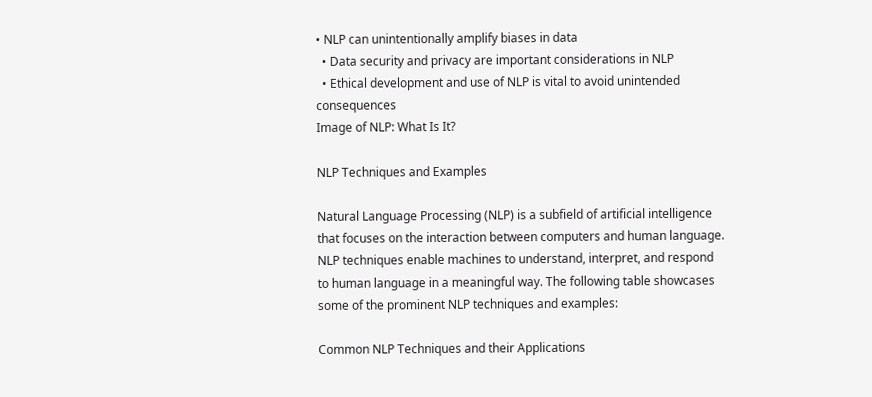• NLP can unintentionally amplify biases in data
  • Data security and privacy are important considerations in NLP
  • Ethical development and use of NLP is vital to avoid unintended consequences
Image of NLP: What Is It?

NLP Techniques and Examples

Natural Language Processing (NLP) is a subfield of artificial intelligence that focuses on the interaction between computers and human language. NLP techniques enable machines to understand, interpret, and respond to human language in a meaningful way. The following table showcases some of the prominent NLP techniques and examples:

Common NLP Techniques and their Applications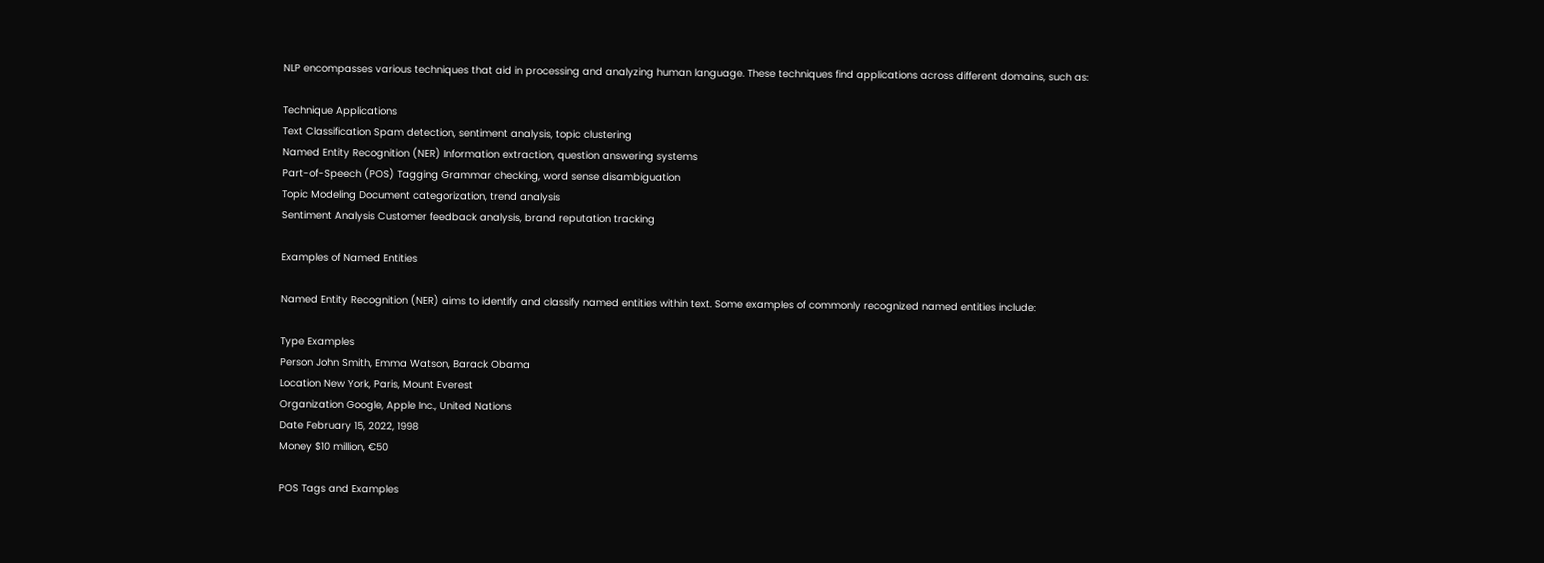NLP encompasses various techniques that aid in processing and analyzing human language. These techniques find applications across different domains, such as:

Technique Applications
Text Classification Spam detection, sentiment analysis, topic clustering
Named Entity Recognition (NER) Information extraction, question answering systems
Part-of-Speech (POS) Tagging Grammar checking, word sense disambiguation
Topic Modeling Document categorization, trend analysis
Sentiment Analysis Customer feedback analysis, brand reputation tracking

Examples of Named Entities

Named Entity Recognition (NER) aims to identify and classify named entities within text. Some examples of commonly recognized named entities include:

Type Examples
Person John Smith, Emma Watson, Barack Obama
Location New York, Paris, Mount Everest
Organization Google, Apple Inc., United Nations
Date February 15, 2022, 1998
Money $10 million, €50

POS Tags and Examples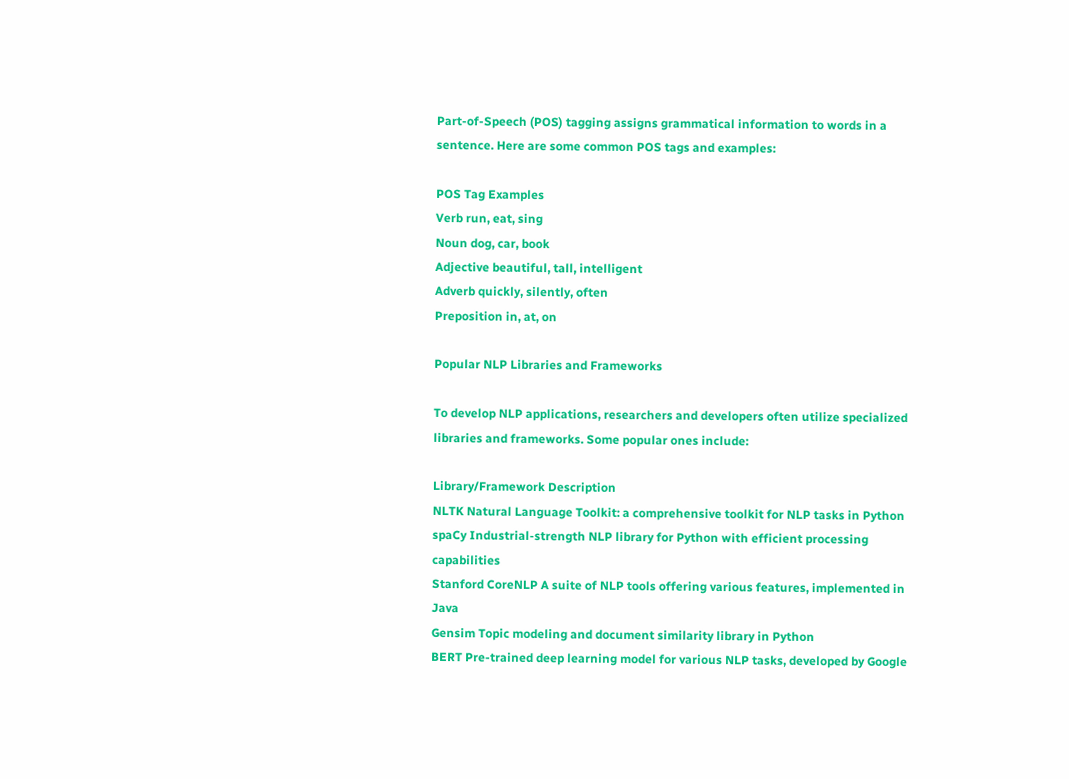Part-of-Speech (POS) tagging assigns grammatical information to words in a sentence. Here are some common POS tags and examples:

POS Tag Examples
Verb run, eat, sing
Noun dog, car, book
Adjective beautiful, tall, intelligent
Adverb quickly, silently, often
Preposition in, at, on

Popular NLP Libraries and Frameworks

To develop NLP applications, researchers and developers often utilize specialized libraries and frameworks. Some popular ones include:

Library/Framework Description
NLTK Natural Language Toolkit: a comprehensive toolkit for NLP tasks in Python
spaCy Industrial-strength NLP library for Python with efficient processing capabilities
Stanford CoreNLP A suite of NLP tools offering various features, implemented in Java
Gensim Topic modeling and document similarity library in Python
BERT Pre-trained deep learning model for various NLP tasks, developed by Google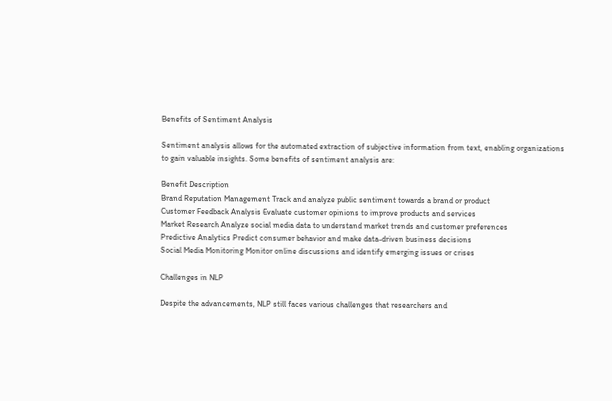Benefits of Sentiment Analysis

Sentiment analysis allows for the automated extraction of subjective information from text, enabling organizations to gain valuable insights. Some benefits of sentiment analysis are:

Benefit Description
Brand Reputation Management Track and analyze public sentiment towards a brand or product
Customer Feedback Analysis Evaluate customer opinions to improve products and services
Market Research Analyze social media data to understand market trends and customer preferences
Predictive Analytics Predict consumer behavior and make data-driven business decisions
Social Media Monitoring Monitor online discussions and identify emerging issues or crises

Challenges in NLP

Despite the advancements, NLP still faces various challenges that researchers and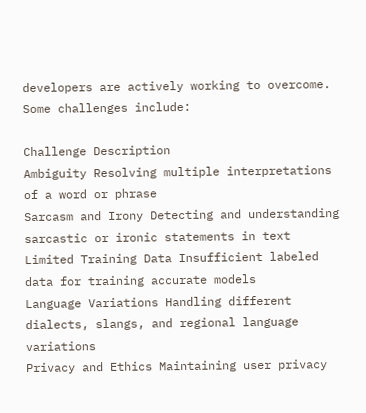developers are actively working to overcome. Some challenges include:

Challenge Description
Ambiguity Resolving multiple interpretations of a word or phrase
Sarcasm and Irony Detecting and understanding sarcastic or ironic statements in text
Limited Training Data Insufficient labeled data for training accurate models
Language Variations Handling different dialects, slangs, and regional language variations
Privacy and Ethics Maintaining user privacy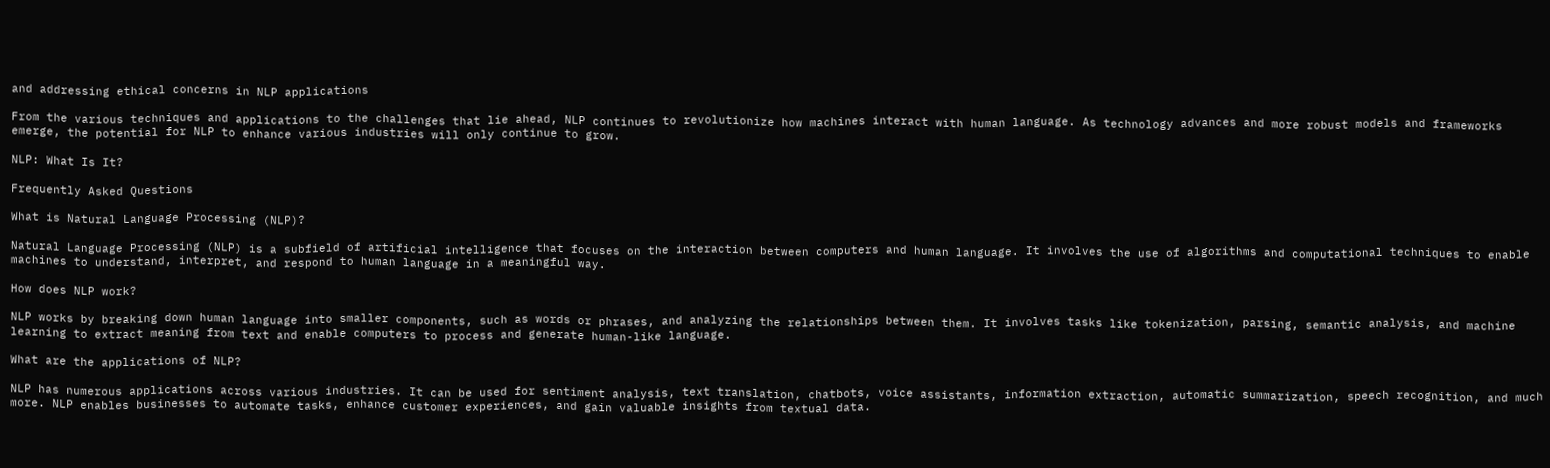and addressing ethical concerns in NLP applications

From the various techniques and applications to the challenges that lie ahead, NLP continues to revolutionize how machines interact with human language. As technology advances and more robust models and frameworks emerge, the potential for NLP to enhance various industries will only continue to grow.

NLP: What Is It?

Frequently Asked Questions

What is Natural Language Processing (NLP)?

Natural Language Processing (NLP) is a subfield of artificial intelligence that focuses on the interaction between computers and human language. It involves the use of algorithms and computational techniques to enable machines to understand, interpret, and respond to human language in a meaningful way.

How does NLP work?

NLP works by breaking down human language into smaller components, such as words or phrases, and analyzing the relationships between them. It involves tasks like tokenization, parsing, semantic analysis, and machine learning to extract meaning from text and enable computers to process and generate human-like language.

What are the applications of NLP?

NLP has numerous applications across various industries. It can be used for sentiment analysis, text translation, chatbots, voice assistants, information extraction, automatic summarization, speech recognition, and much more. NLP enables businesses to automate tasks, enhance customer experiences, and gain valuable insights from textual data.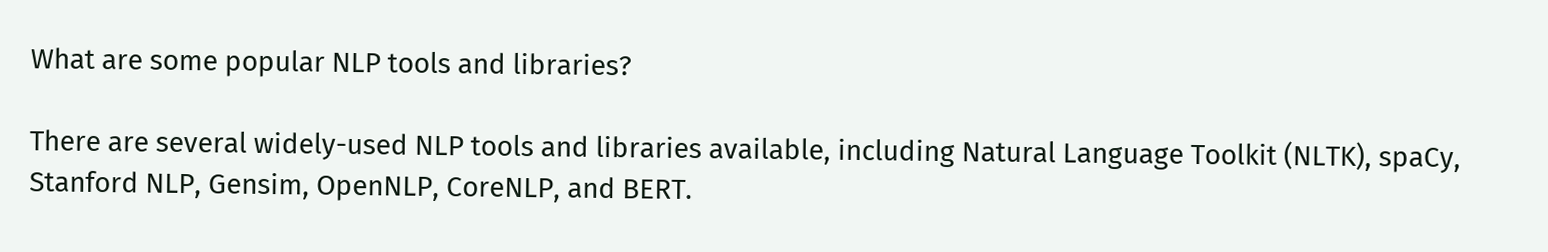What are some popular NLP tools and libraries?

There are several widely-used NLP tools and libraries available, including Natural Language Toolkit (NLTK), spaCy, Stanford NLP, Gensim, OpenNLP, CoreNLP, and BERT.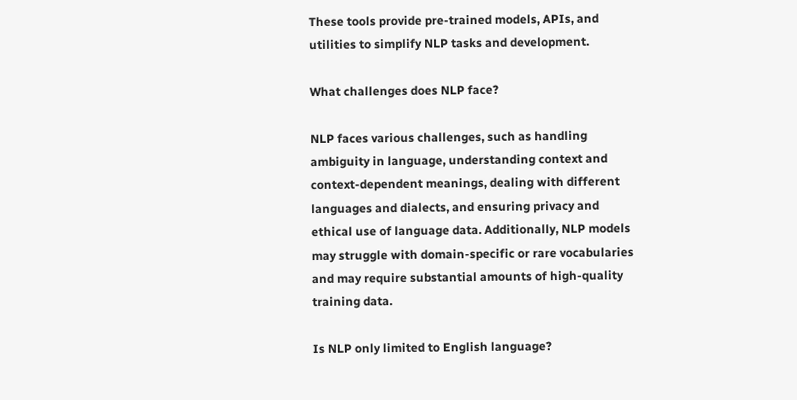These tools provide pre-trained models, APIs, and utilities to simplify NLP tasks and development.

What challenges does NLP face?

NLP faces various challenges, such as handling ambiguity in language, understanding context and context-dependent meanings, dealing with different languages and dialects, and ensuring privacy and ethical use of language data. Additionally, NLP models may struggle with domain-specific or rare vocabularies and may require substantial amounts of high-quality training data.

Is NLP only limited to English language?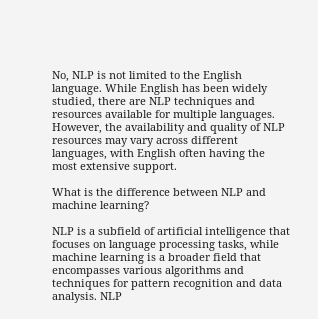No, NLP is not limited to the English language. While English has been widely studied, there are NLP techniques and resources available for multiple languages. However, the availability and quality of NLP resources may vary across different languages, with English often having the most extensive support.

What is the difference between NLP and machine learning?

NLP is a subfield of artificial intelligence that focuses on language processing tasks, while machine learning is a broader field that encompasses various algorithms and techniques for pattern recognition and data analysis. NLP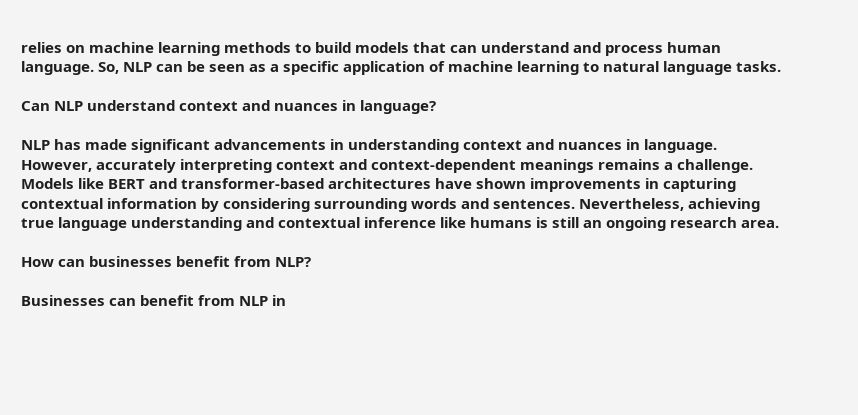relies on machine learning methods to build models that can understand and process human language. So, NLP can be seen as a specific application of machine learning to natural language tasks.

Can NLP understand context and nuances in language?

NLP has made significant advancements in understanding context and nuances in language. However, accurately interpreting context and context-dependent meanings remains a challenge. Models like BERT and transformer-based architectures have shown improvements in capturing contextual information by considering surrounding words and sentences. Nevertheless, achieving true language understanding and contextual inference like humans is still an ongoing research area.

How can businesses benefit from NLP?

Businesses can benefit from NLP in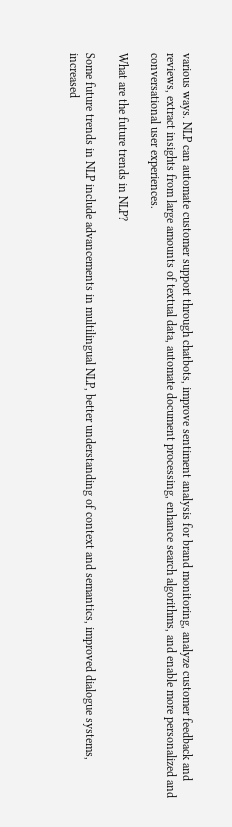various ways. NLP can automate customer support through chatbots, improve sentiment analysis for brand monitoring, analyze customer feedback and reviews, extract insights from large amounts of textual data, automate document processing, enhance search algorithms, and enable more personalized and conversational user experiences.

What are the future trends in NLP?

Some future trends in NLP include advancements in multilingual NLP, better understanding of context and semantics, improved dialogue systems, increased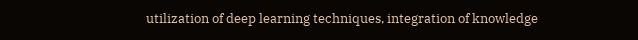utilization of deep learning techniques, integration of knowledge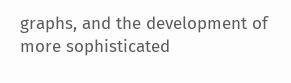graphs, and the development of more sophisticated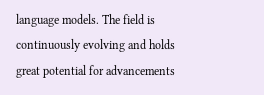language models. The field is continuously evolving and holds great potential for advancements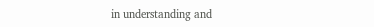in understanding and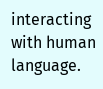interacting with human language.